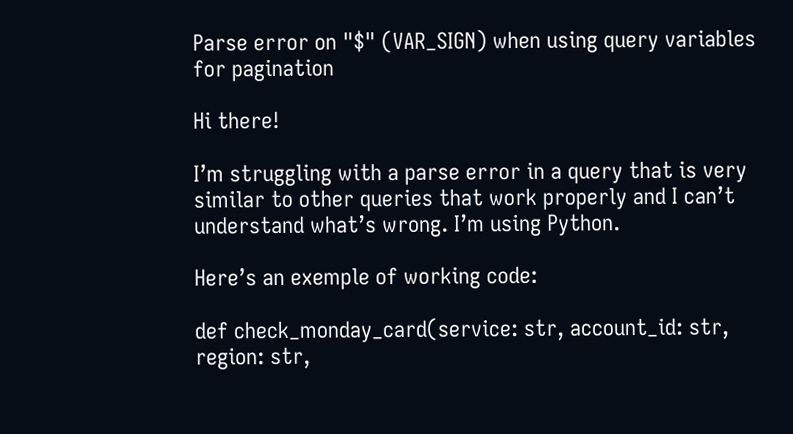Parse error on "$" (VAR_SIGN) when using query variables for pagination

Hi there!

I’m struggling with a parse error in a query that is very similar to other queries that work properly and I can’t understand what’s wrong. I’m using Python.

Here’s an exemple of working code:

def check_monday_card(service: str, account_id: str, region: str,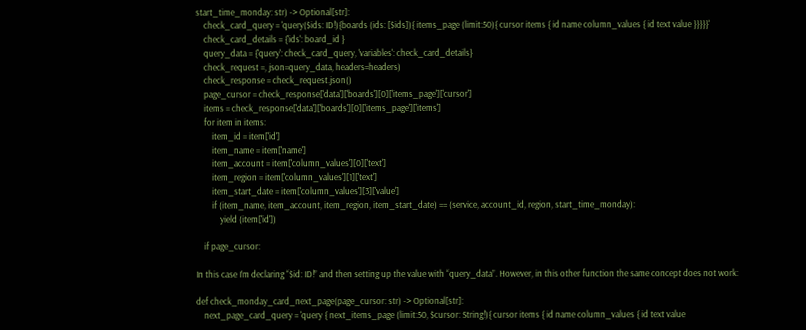start_time_monday: str) -> Optional[str]:
    check_card_query = 'query($ids: ID!){boards (ids: [$ids]){ items_page (limit:50){ cursor items { id name column_values { id text value }}}}}'
    check_card_details = {'ids': board_id }
    query_data = {'query': check_card_query, 'variables': check_card_details}
    check_request =, json=query_data, headers=headers)
    check_response = check_request.json()
    page_cursor = check_response['data']['boards'][0]['items_page']['cursor']
    items = check_response['data']['boards'][0]['items_page']['items']
    for item in items:
        item_id = item['id']
        item_name = item['name']
        item_account = item['column_values'][0]['text']
        item_region = item['column_values'][1]['text']
        item_start_date = item['column_values'][3]['value']
        if (item_name, item_account, item_region, item_start_date) == (service, account_id, region, start_time_monday):
            yield (item['id'])

    if page_cursor:

In this case I’m declaring “$id: ID!” and then setting up the value with “query_data”. However, in this other function the same concept does not work:

def check_monday_card_next_page(page_cursor: str) -> Optional[str]:
    next_page_card_query = 'query { next_items_page (limit:50, $cursor: String!){ cursor items { id name column_values { id text value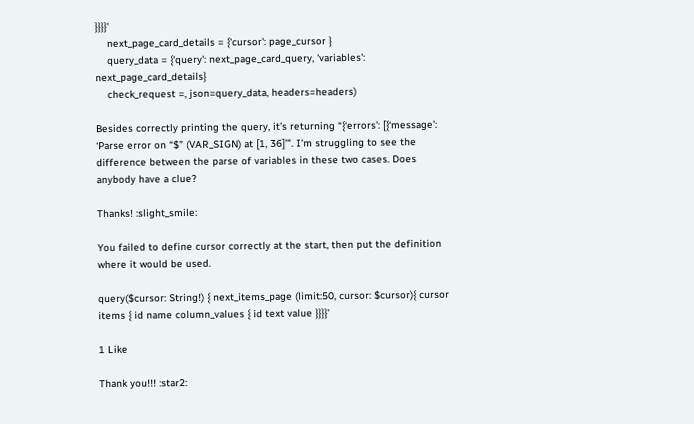}}}}'
    next_page_card_details = {'cursor': page_cursor }
    query_data = {'query': next_page_card_query, 'variables': next_page_card_details}
    check_request =, json=query_data, headers=headers)

Besides correctly printing the query, it’s returning “{‘errors’: [{‘message’: ‘Parse error on “$” (VAR_SIGN) at [1, 36]’”. I’m struggling to see the difference between the parse of variables in these two cases. Does anybody have a clue?

Thanks! :slight_smile:

You failed to define cursor correctly at the start, then put the definition where it would be used.

query($cursor: String!) { next_items_page (limit:50, cursor: $cursor){ cursor items { id name column_values { id text value }}}}'

1 Like

Thank you!!! :star2: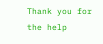Thank you for the help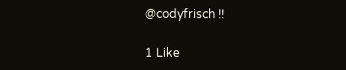@codyfrisch !!

1 Like